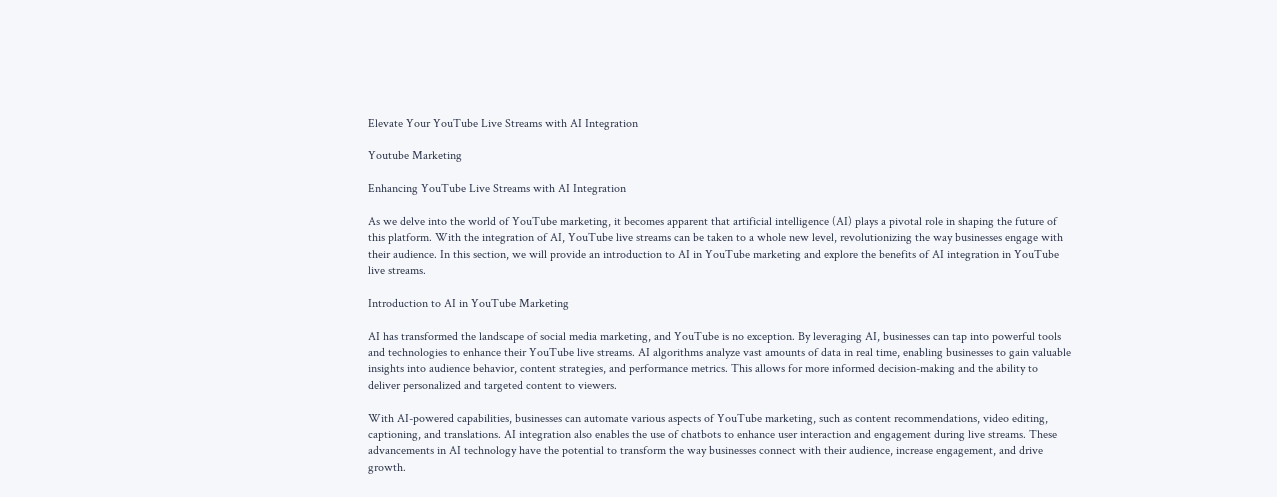Elevate Your YouTube Live Streams with AI Integration

Youtube Marketing

Enhancing YouTube Live Streams with AI Integration

As we delve into the world of YouTube marketing, it becomes apparent that artificial intelligence (AI) plays a pivotal role in shaping the future of this platform. With the integration of AI, YouTube live streams can be taken to a whole new level, revolutionizing the way businesses engage with their audience. In this section, we will provide an introduction to AI in YouTube marketing and explore the benefits of AI integration in YouTube live streams.

Introduction to AI in YouTube Marketing

AI has transformed the landscape of social media marketing, and YouTube is no exception. By leveraging AI, businesses can tap into powerful tools and technologies to enhance their YouTube live streams. AI algorithms analyze vast amounts of data in real time, enabling businesses to gain valuable insights into audience behavior, content strategies, and performance metrics. This allows for more informed decision-making and the ability to deliver personalized and targeted content to viewers.

With AI-powered capabilities, businesses can automate various aspects of YouTube marketing, such as content recommendations, video editing, captioning, and translations. AI integration also enables the use of chatbots to enhance user interaction and engagement during live streams. These advancements in AI technology have the potential to transform the way businesses connect with their audience, increase engagement, and drive growth.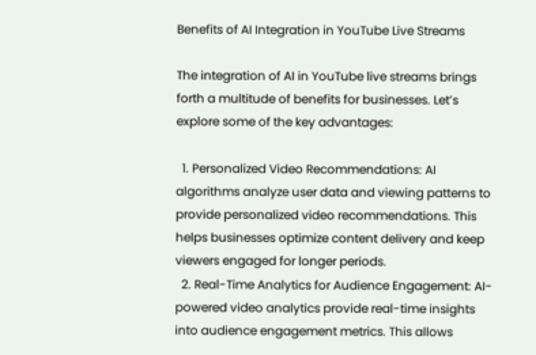Benefits of AI Integration in YouTube Live Streams

The integration of AI in YouTube live streams brings forth a multitude of benefits for businesses. Let’s explore some of the key advantages:

  1. Personalized Video Recommendations: AI algorithms analyze user data and viewing patterns to provide personalized video recommendations. This helps businesses optimize content delivery and keep viewers engaged for longer periods.
  2. Real-Time Analytics for Audience Engagement: AI-powered video analytics provide real-time insights into audience engagement metrics. This allows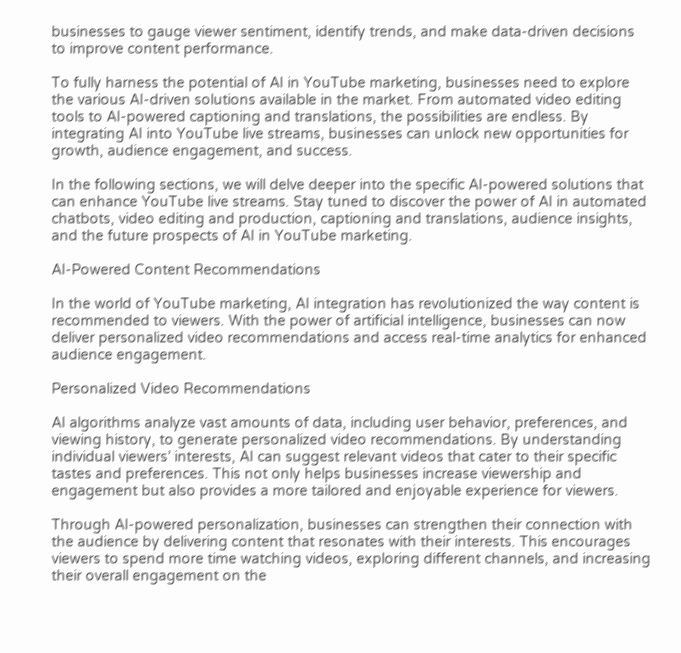businesses to gauge viewer sentiment, identify trends, and make data-driven decisions to improve content performance.

To fully harness the potential of AI in YouTube marketing, businesses need to explore the various AI-driven solutions available in the market. From automated video editing tools to AI-powered captioning and translations, the possibilities are endless. By integrating AI into YouTube live streams, businesses can unlock new opportunities for growth, audience engagement, and success.

In the following sections, we will delve deeper into the specific AI-powered solutions that can enhance YouTube live streams. Stay tuned to discover the power of AI in automated chatbots, video editing and production, captioning and translations, audience insights, and the future prospects of AI in YouTube marketing.

AI-Powered Content Recommendations

In the world of YouTube marketing, AI integration has revolutionized the way content is recommended to viewers. With the power of artificial intelligence, businesses can now deliver personalized video recommendations and access real-time analytics for enhanced audience engagement.

Personalized Video Recommendations

AI algorithms analyze vast amounts of data, including user behavior, preferences, and viewing history, to generate personalized video recommendations. By understanding individual viewers’ interests, AI can suggest relevant videos that cater to their specific tastes and preferences. This not only helps businesses increase viewership and engagement but also provides a more tailored and enjoyable experience for viewers.

Through AI-powered personalization, businesses can strengthen their connection with the audience by delivering content that resonates with their interests. This encourages viewers to spend more time watching videos, exploring different channels, and increasing their overall engagement on the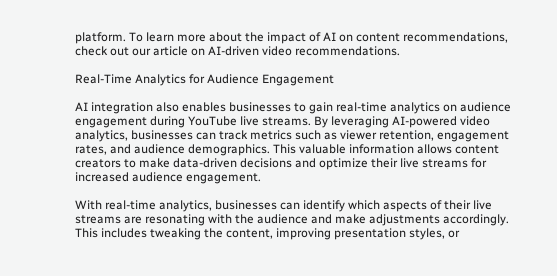platform. To learn more about the impact of AI on content recommendations, check out our article on AI-driven video recommendations.

Real-Time Analytics for Audience Engagement

AI integration also enables businesses to gain real-time analytics on audience engagement during YouTube live streams. By leveraging AI-powered video analytics, businesses can track metrics such as viewer retention, engagement rates, and audience demographics. This valuable information allows content creators to make data-driven decisions and optimize their live streams for increased audience engagement.

With real-time analytics, businesses can identify which aspects of their live streams are resonating with the audience and make adjustments accordingly. This includes tweaking the content, improving presentation styles, or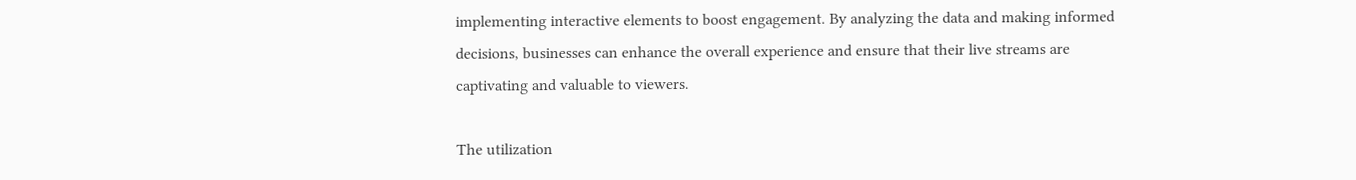implementing interactive elements to boost engagement. By analyzing the data and making informed decisions, businesses can enhance the overall experience and ensure that their live streams are captivating and valuable to viewers.

The utilization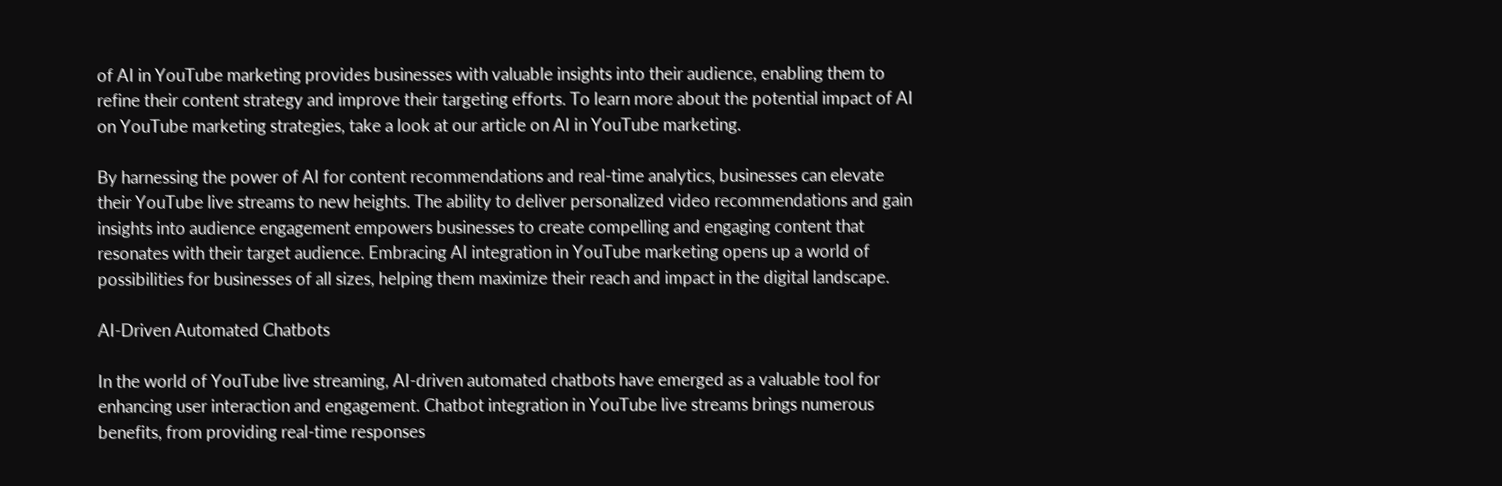of AI in YouTube marketing provides businesses with valuable insights into their audience, enabling them to refine their content strategy and improve their targeting efforts. To learn more about the potential impact of AI on YouTube marketing strategies, take a look at our article on AI in YouTube marketing.

By harnessing the power of AI for content recommendations and real-time analytics, businesses can elevate their YouTube live streams to new heights. The ability to deliver personalized video recommendations and gain insights into audience engagement empowers businesses to create compelling and engaging content that resonates with their target audience. Embracing AI integration in YouTube marketing opens up a world of possibilities for businesses of all sizes, helping them maximize their reach and impact in the digital landscape.

AI-Driven Automated Chatbots

In the world of YouTube live streaming, AI-driven automated chatbots have emerged as a valuable tool for enhancing user interaction and engagement. Chatbot integration in YouTube live streams brings numerous benefits, from providing real-time responses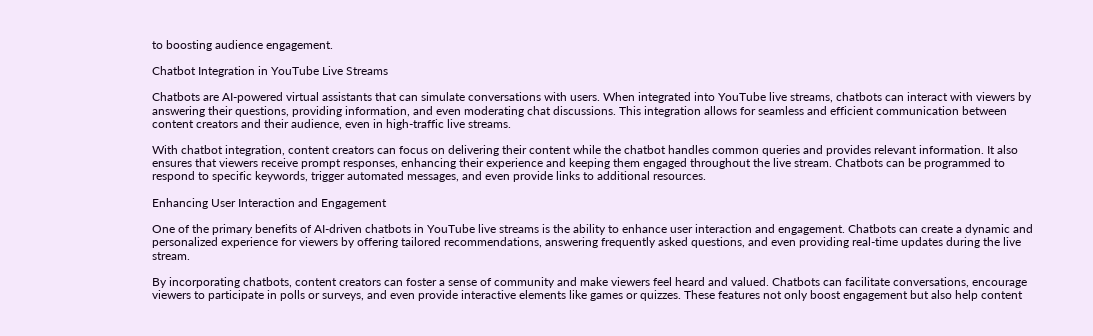to boosting audience engagement.

Chatbot Integration in YouTube Live Streams

Chatbots are AI-powered virtual assistants that can simulate conversations with users. When integrated into YouTube live streams, chatbots can interact with viewers by answering their questions, providing information, and even moderating chat discussions. This integration allows for seamless and efficient communication between content creators and their audience, even in high-traffic live streams.

With chatbot integration, content creators can focus on delivering their content while the chatbot handles common queries and provides relevant information. It also ensures that viewers receive prompt responses, enhancing their experience and keeping them engaged throughout the live stream. Chatbots can be programmed to respond to specific keywords, trigger automated messages, and even provide links to additional resources.

Enhancing User Interaction and Engagement

One of the primary benefits of AI-driven chatbots in YouTube live streams is the ability to enhance user interaction and engagement. Chatbots can create a dynamic and personalized experience for viewers by offering tailored recommendations, answering frequently asked questions, and even providing real-time updates during the live stream.

By incorporating chatbots, content creators can foster a sense of community and make viewers feel heard and valued. Chatbots can facilitate conversations, encourage viewers to participate in polls or surveys, and even provide interactive elements like games or quizzes. These features not only boost engagement but also help content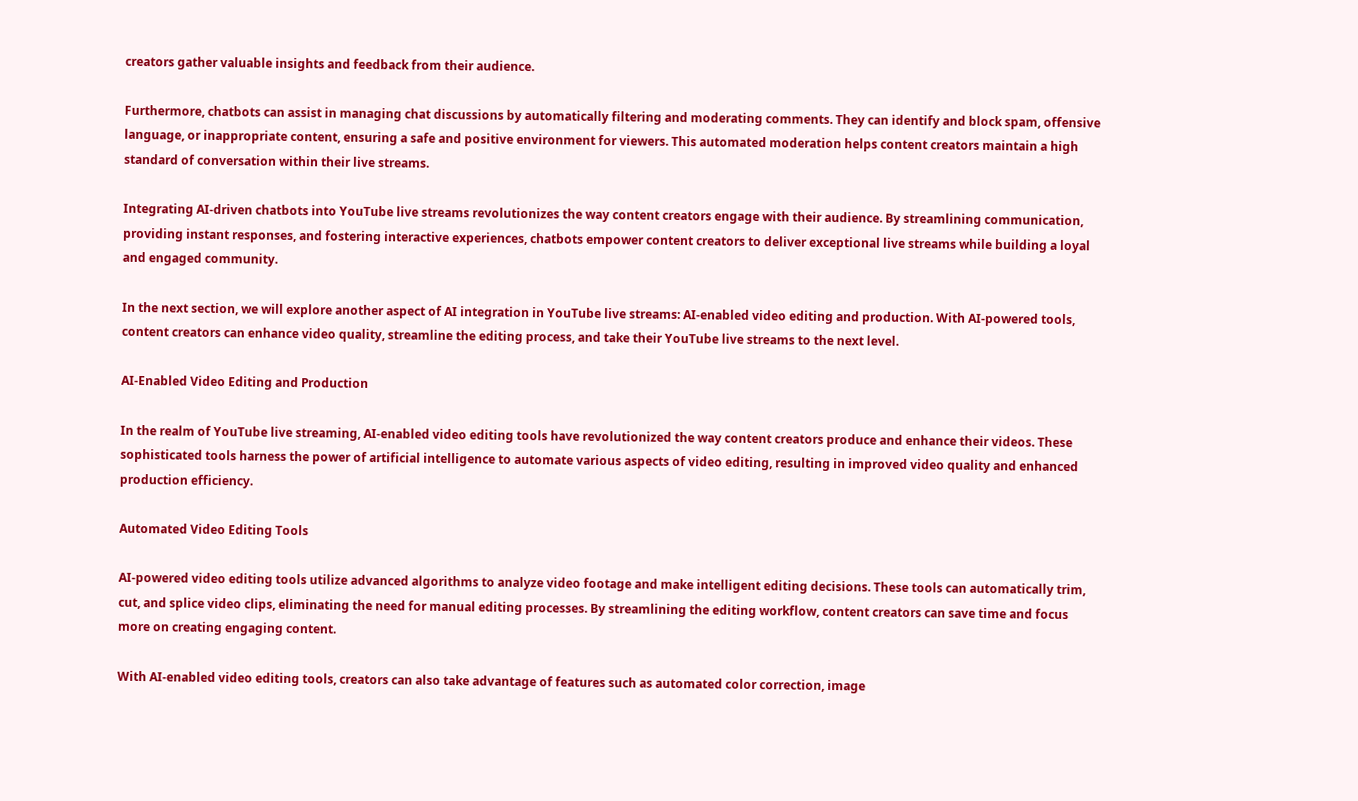creators gather valuable insights and feedback from their audience.

Furthermore, chatbots can assist in managing chat discussions by automatically filtering and moderating comments. They can identify and block spam, offensive language, or inappropriate content, ensuring a safe and positive environment for viewers. This automated moderation helps content creators maintain a high standard of conversation within their live streams.

Integrating AI-driven chatbots into YouTube live streams revolutionizes the way content creators engage with their audience. By streamlining communication, providing instant responses, and fostering interactive experiences, chatbots empower content creators to deliver exceptional live streams while building a loyal and engaged community.

In the next section, we will explore another aspect of AI integration in YouTube live streams: AI-enabled video editing and production. With AI-powered tools, content creators can enhance video quality, streamline the editing process, and take their YouTube live streams to the next level.

AI-Enabled Video Editing and Production

In the realm of YouTube live streaming, AI-enabled video editing tools have revolutionized the way content creators produce and enhance their videos. These sophisticated tools harness the power of artificial intelligence to automate various aspects of video editing, resulting in improved video quality and enhanced production efficiency.

Automated Video Editing Tools

AI-powered video editing tools utilize advanced algorithms to analyze video footage and make intelligent editing decisions. These tools can automatically trim, cut, and splice video clips, eliminating the need for manual editing processes. By streamlining the editing workflow, content creators can save time and focus more on creating engaging content.

With AI-enabled video editing tools, creators can also take advantage of features such as automated color correction, image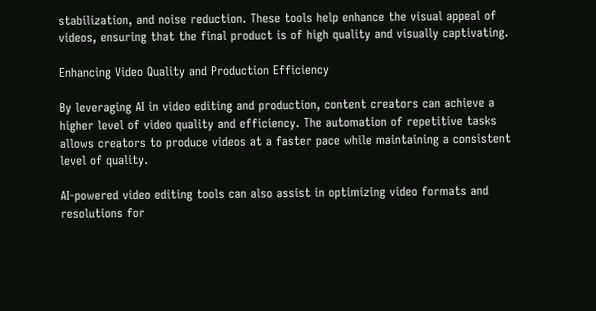stabilization, and noise reduction. These tools help enhance the visual appeal of videos, ensuring that the final product is of high quality and visually captivating.

Enhancing Video Quality and Production Efficiency

By leveraging AI in video editing and production, content creators can achieve a higher level of video quality and efficiency. The automation of repetitive tasks allows creators to produce videos at a faster pace while maintaining a consistent level of quality.

AI-powered video editing tools can also assist in optimizing video formats and resolutions for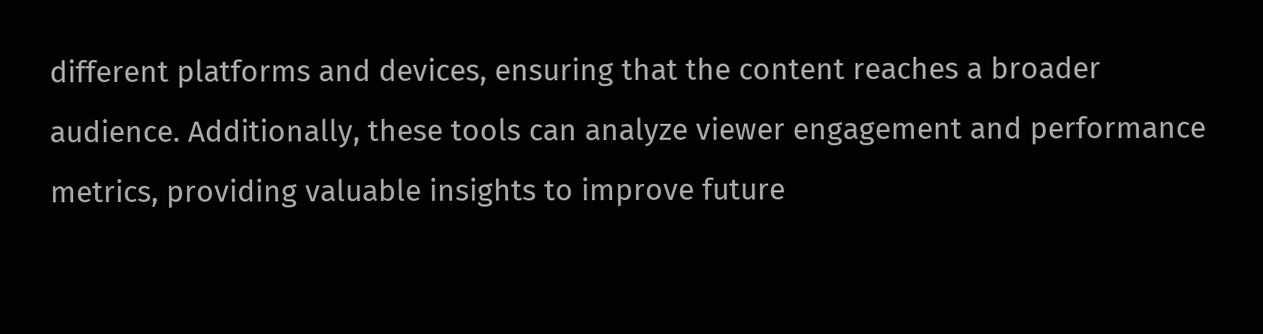different platforms and devices, ensuring that the content reaches a broader audience. Additionally, these tools can analyze viewer engagement and performance metrics, providing valuable insights to improve future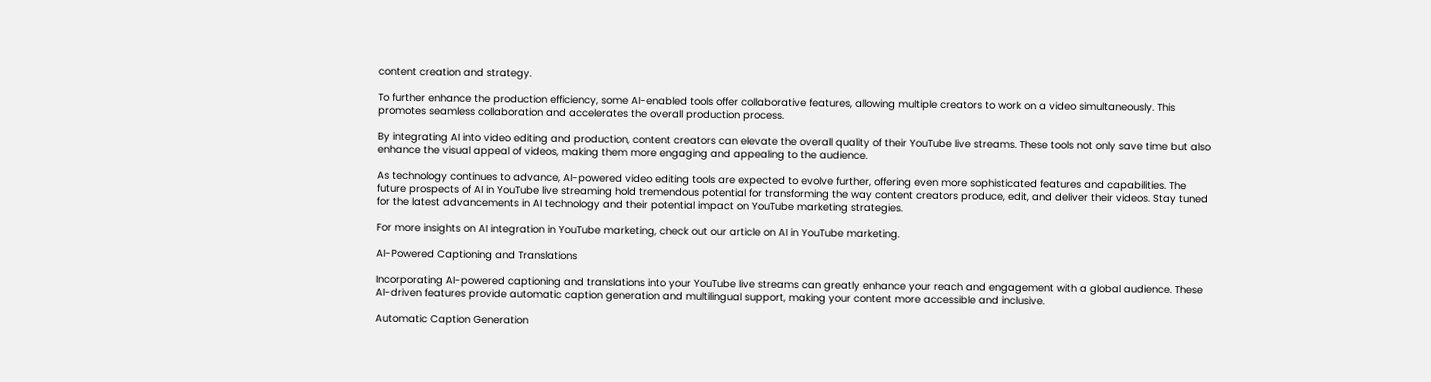content creation and strategy.

To further enhance the production efficiency, some AI-enabled tools offer collaborative features, allowing multiple creators to work on a video simultaneously. This promotes seamless collaboration and accelerates the overall production process.

By integrating AI into video editing and production, content creators can elevate the overall quality of their YouTube live streams. These tools not only save time but also enhance the visual appeal of videos, making them more engaging and appealing to the audience.

As technology continues to advance, AI-powered video editing tools are expected to evolve further, offering even more sophisticated features and capabilities. The future prospects of AI in YouTube live streaming hold tremendous potential for transforming the way content creators produce, edit, and deliver their videos. Stay tuned for the latest advancements in AI technology and their potential impact on YouTube marketing strategies.

For more insights on AI integration in YouTube marketing, check out our article on AI in YouTube marketing.

AI-Powered Captioning and Translations

Incorporating AI-powered captioning and translations into your YouTube live streams can greatly enhance your reach and engagement with a global audience. These AI-driven features provide automatic caption generation and multilingual support, making your content more accessible and inclusive.

Automatic Caption Generation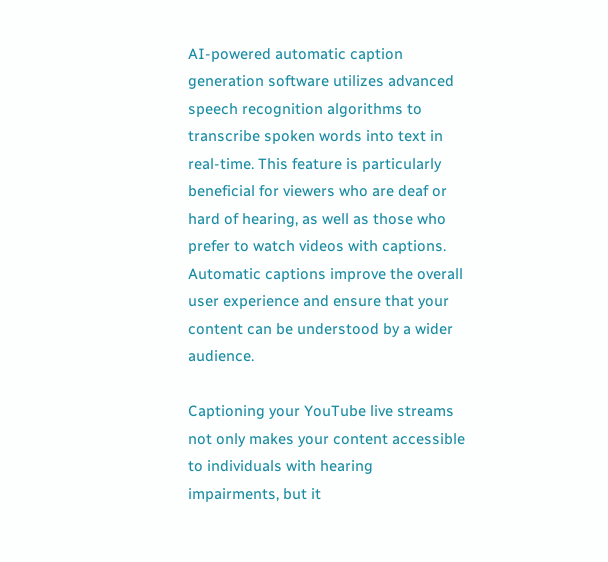AI-powered automatic caption generation software utilizes advanced speech recognition algorithms to transcribe spoken words into text in real-time. This feature is particularly beneficial for viewers who are deaf or hard of hearing, as well as those who prefer to watch videos with captions. Automatic captions improve the overall user experience and ensure that your content can be understood by a wider audience.

Captioning your YouTube live streams not only makes your content accessible to individuals with hearing impairments, but it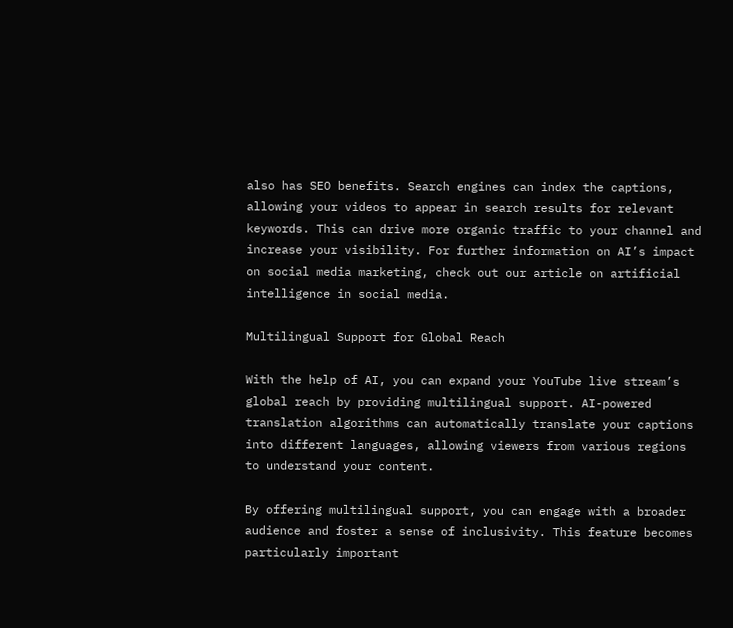also has SEO benefits. Search engines can index the captions, allowing your videos to appear in search results for relevant keywords. This can drive more organic traffic to your channel and increase your visibility. For further information on AI’s impact on social media marketing, check out our article on artificial intelligence in social media.

Multilingual Support for Global Reach

With the help of AI, you can expand your YouTube live stream’s global reach by providing multilingual support. AI-powered translation algorithms can automatically translate your captions into different languages, allowing viewers from various regions to understand your content.

By offering multilingual support, you can engage with a broader audience and foster a sense of inclusivity. This feature becomes particularly important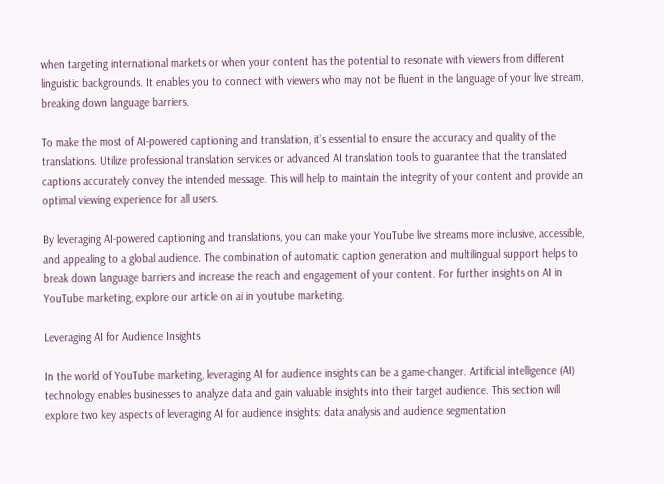when targeting international markets or when your content has the potential to resonate with viewers from different linguistic backgrounds. It enables you to connect with viewers who may not be fluent in the language of your live stream, breaking down language barriers.

To make the most of AI-powered captioning and translation, it’s essential to ensure the accuracy and quality of the translations. Utilize professional translation services or advanced AI translation tools to guarantee that the translated captions accurately convey the intended message. This will help to maintain the integrity of your content and provide an optimal viewing experience for all users.

By leveraging AI-powered captioning and translations, you can make your YouTube live streams more inclusive, accessible, and appealing to a global audience. The combination of automatic caption generation and multilingual support helps to break down language barriers and increase the reach and engagement of your content. For further insights on AI in YouTube marketing, explore our article on ai in youtube marketing.

Leveraging AI for Audience Insights

In the world of YouTube marketing, leveraging AI for audience insights can be a game-changer. Artificial intelligence (AI) technology enables businesses to analyze data and gain valuable insights into their target audience. This section will explore two key aspects of leveraging AI for audience insights: data analysis and audience segmentation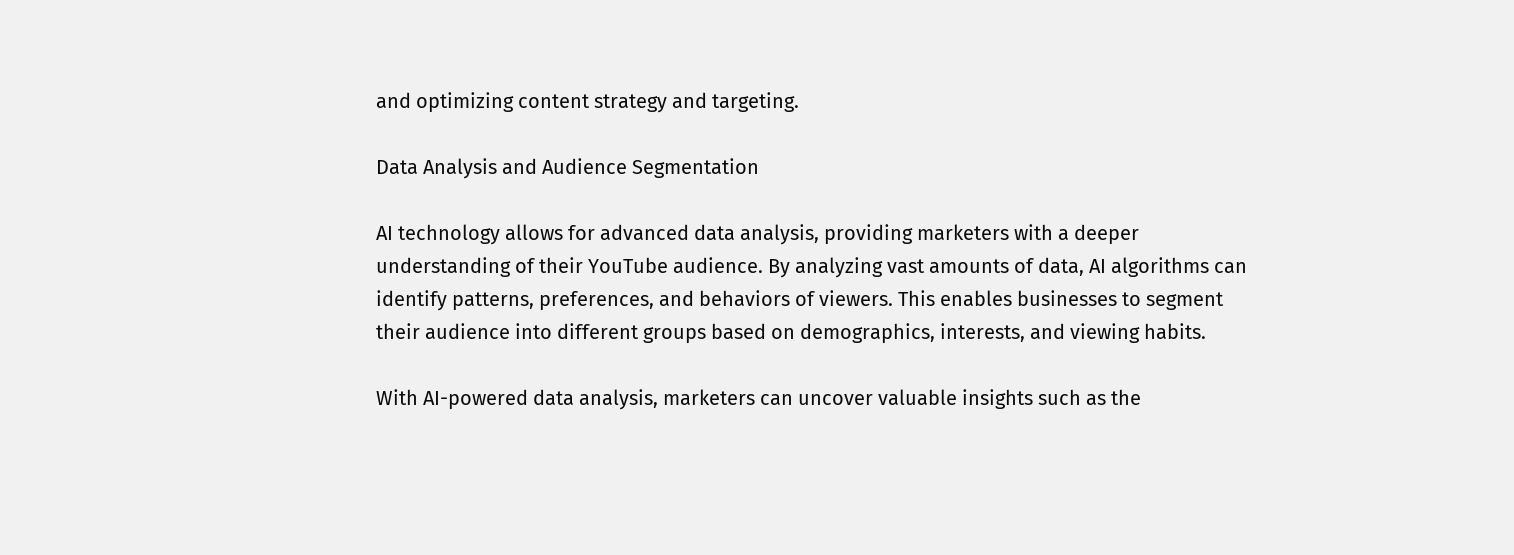and optimizing content strategy and targeting.

Data Analysis and Audience Segmentation

AI technology allows for advanced data analysis, providing marketers with a deeper understanding of their YouTube audience. By analyzing vast amounts of data, AI algorithms can identify patterns, preferences, and behaviors of viewers. This enables businesses to segment their audience into different groups based on demographics, interests, and viewing habits.

With AI-powered data analysis, marketers can uncover valuable insights such as the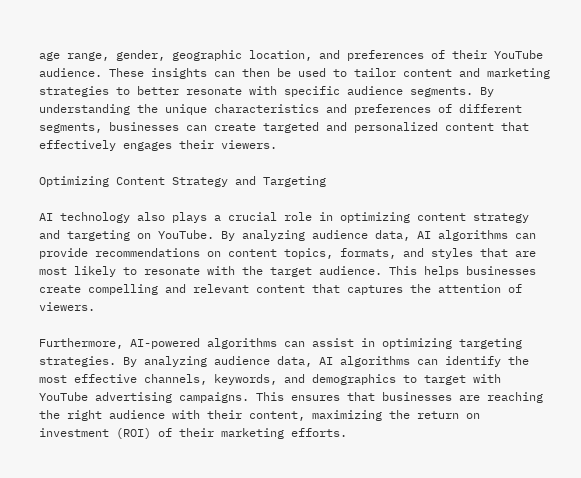age range, gender, geographic location, and preferences of their YouTube audience. These insights can then be used to tailor content and marketing strategies to better resonate with specific audience segments. By understanding the unique characteristics and preferences of different segments, businesses can create targeted and personalized content that effectively engages their viewers.

Optimizing Content Strategy and Targeting

AI technology also plays a crucial role in optimizing content strategy and targeting on YouTube. By analyzing audience data, AI algorithms can provide recommendations on content topics, formats, and styles that are most likely to resonate with the target audience. This helps businesses create compelling and relevant content that captures the attention of viewers.

Furthermore, AI-powered algorithms can assist in optimizing targeting strategies. By analyzing audience data, AI algorithms can identify the most effective channels, keywords, and demographics to target with YouTube advertising campaigns. This ensures that businesses are reaching the right audience with their content, maximizing the return on investment (ROI) of their marketing efforts.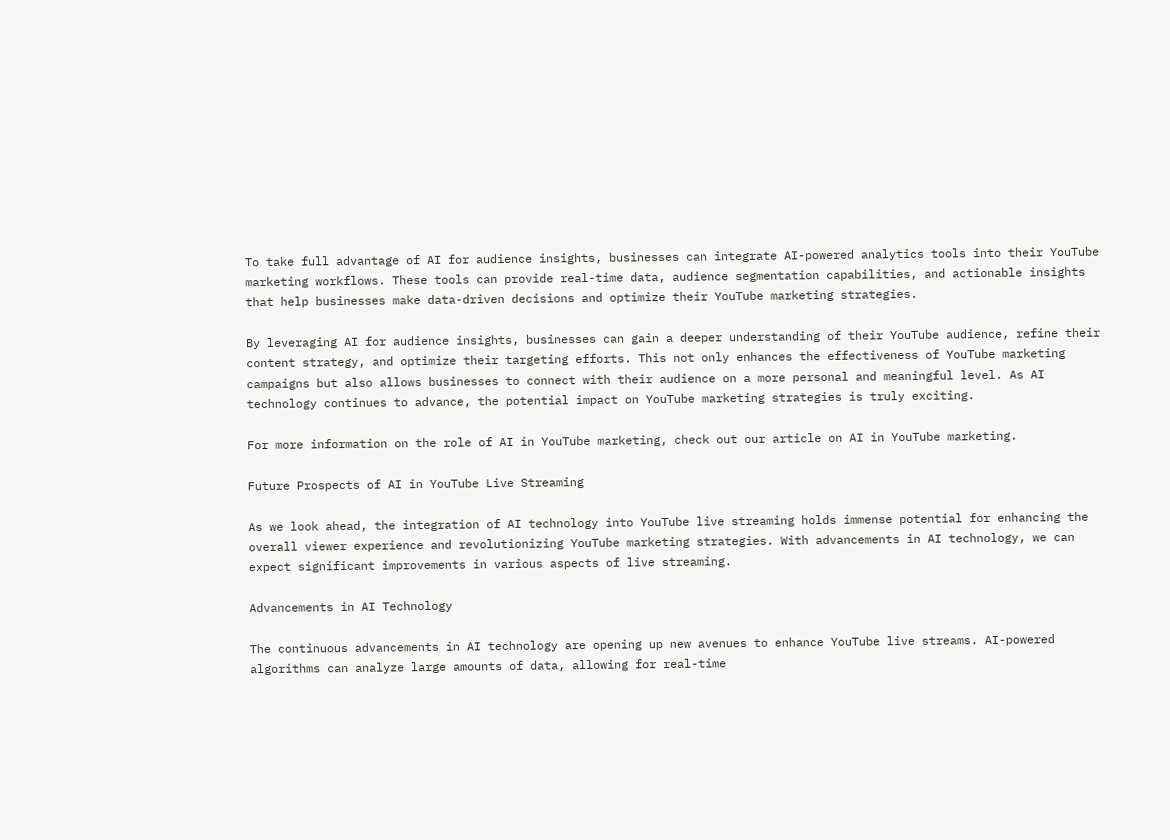To take full advantage of AI for audience insights, businesses can integrate AI-powered analytics tools into their YouTube marketing workflows. These tools can provide real-time data, audience segmentation capabilities, and actionable insights that help businesses make data-driven decisions and optimize their YouTube marketing strategies.

By leveraging AI for audience insights, businesses can gain a deeper understanding of their YouTube audience, refine their content strategy, and optimize their targeting efforts. This not only enhances the effectiveness of YouTube marketing campaigns but also allows businesses to connect with their audience on a more personal and meaningful level. As AI technology continues to advance, the potential impact on YouTube marketing strategies is truly exciting.

For more information on the role of AI in YouTube marketing, check out our article on AI in YouTube marketing.

Future Prospects of AI in YouTube Live Streaming

As we look ahead, the integration of AI technology into YouTube live streaming holds immense potential for enhancing the overall viewer experience and revolutionizing YouTube marketing strategies. With advancements in AI technology, we can expect significant improvements in various aspects of live streaming.

Advancements in AI Technology

The continuous advancements in AI technology are opening up new avenues to enhance YouTube live streams. AI-powered algorithms can analyze large amounts of data, allowing for real-time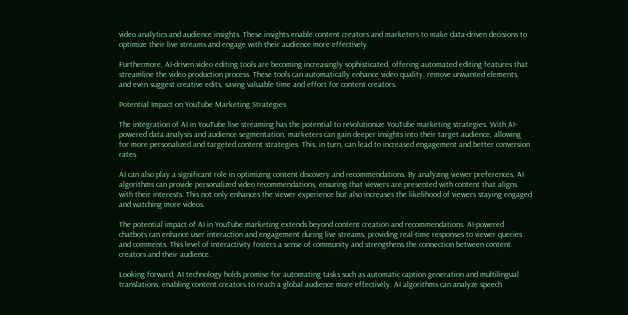video analytics and audience insights. These insights enable content creators and marketers to make data-driven decisions to optimize their live streams and engage with their audience more effectively.

Furthermore, AI-driven video editing tools are becoming increasingly sophisticated, offering automated editing features that streamline the video production process. These tools can automatically enhance video quality, remove unwanted elements, and even suggest creative edits, saving valuable time and effort for content creators.

Potential Impact on YouTube Marketing Strategies

The integration of AI in YouTube live streaming has the potential to revolutionize YouTube marketing strategies. With AI-powered data analysis and audience segmentation, marketers can gain deeper insights into their target audience, allowing for more personalized and targeted content strategies. This, in turn, can lead to increased engagement and better conversion rates.

AI can also play a significant role in optimizing content discovery and recommendations. By analyzing viewer preferences, AI algorithms can provide personalized video recommendations, ensuring that viewers are presented with content that aligns with their interests. This not only enhances the viewer experience but also increases the likelihood of viewers staying engaged and watching more videos.

The potential impact of AI in YouTube marketing extends beyond content creation and recommendations. AI-powered chatbots can enhance user interaction and engagement during live streams, providing real-time responses to viewer queries and comments. This level of interactivity fosters a sense of community and strengthens the connection between content creators and their audience.

Looking forward, AI technology holds promise for automating tasks such as automatic caption generation and multilingual translations, enabling content creators to reach a global audience more effectively. AI algorithms can analyze speech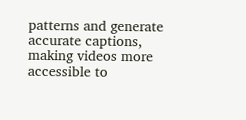patterns and generate accurate captions, making videos more accessible to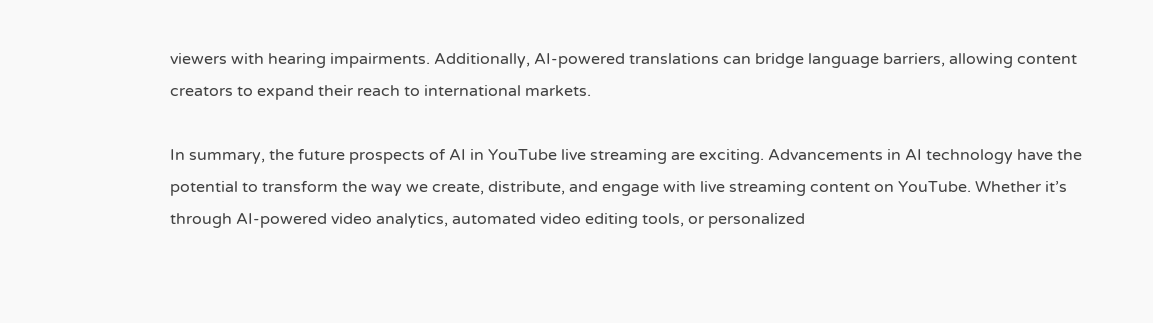viewers with hearing impairments. Additionally, AI-powered translations can bridge language barriers, allowing content creators to expand their reach to international markets.

In summary, the future prospects of AI in YouTube live streaming are exciting. Advancements in AI technology have the potential to transform the way we create, distribute, and engage with live streaming content on YouTube. Whether it’s through AI-powered video analytics, automated video editing tools, or personalized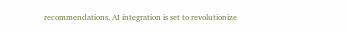recommendations, AI integration is set to revolutionize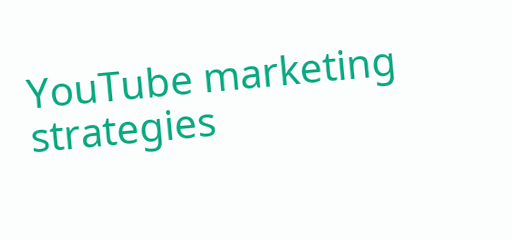YouTube marketing strategies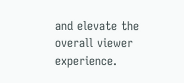and elevate the overall viewer experience.